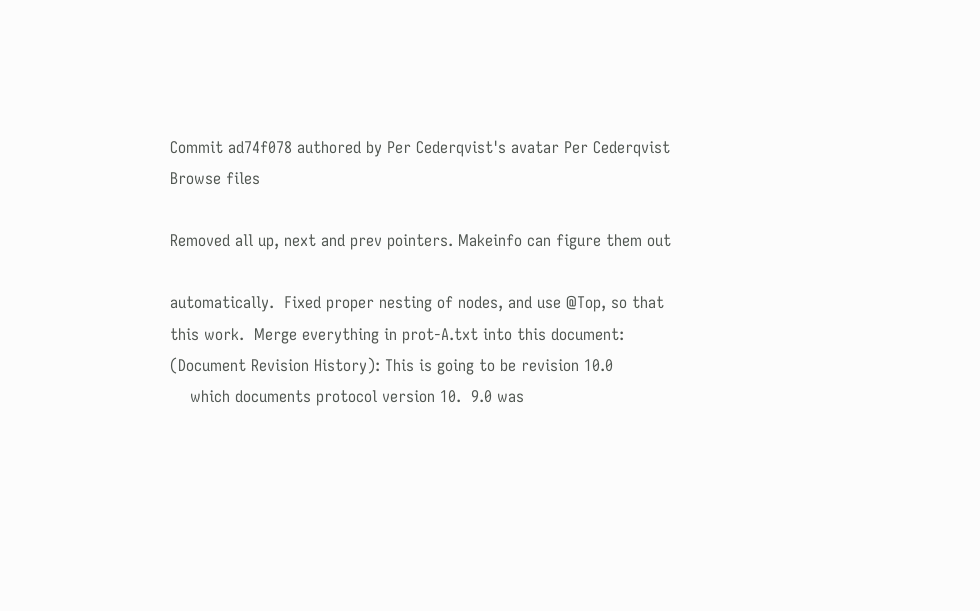Commit ad74f078 authored by Per Cederqvist's avatar Per Cederqvist
Browse files

Removed all up, next and prev pointers. Makeinfo can figure them out

automatically.  Fixed proper nesting of nodes, and use @Top, so that
this work.  Merge everything in prot-A.txt into this document:
(Document Revision History): This is going to be revision 10.0
    which documents protocol version 10.  9.0 was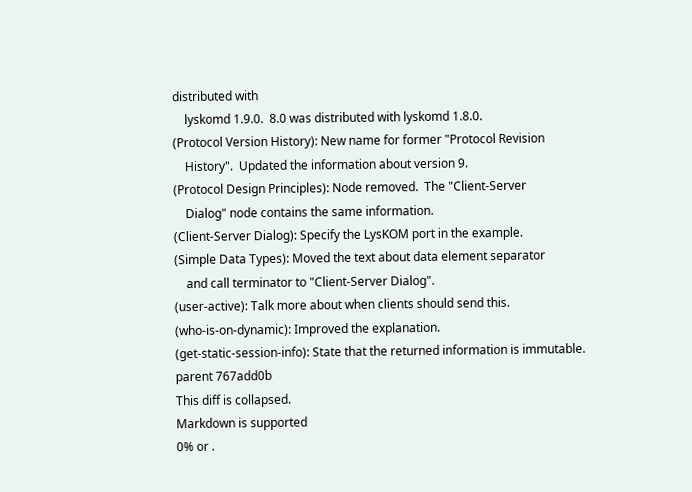distributed with
    lyskomd 1.9.0.  8.0 was distributed with lyskomd 1.8.0.
(Protocol Version History): New name for former "Protocol Revision
    History".  Updated the information about version 9.
(Protocol Design Principles): Node removed.  The "Client-Server
    Dialog" node contains the same information.
(Client-Server Dialog): Specify the LysKOM port in the example.
(Simple Data Types): Moved the text about data element separator
    and call terminator to "Client-Server Dialog".
(user-active): Talk more about when clients should send this.
(who-is-on-dynamic): Improved the explanation.
(get-static-session-info): State that the returned information is immutable.
parent 767add0b
This diff is collapsed.
Markdown is supported
0% or .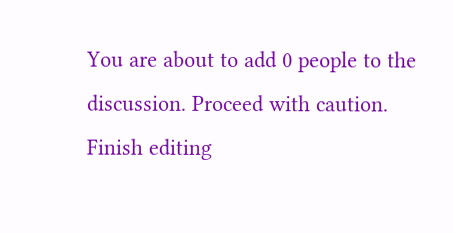You are about to add 0 people to the discussion. Proceed with caution.
Finish editing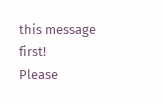this message first!
Please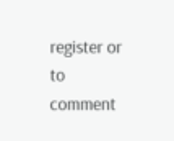register or to comment